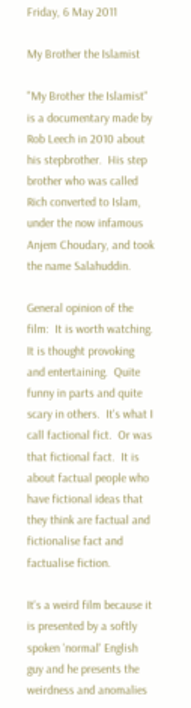Friday, 6 May 2011

My Brother the Islamist

"My Brother the Islamist" is a documentary made by Rob Leech in 2010 about his stepbrother.  His step brother who was called Rich converted to Islam, under the now infamous Anjem Choudary, and took the name Salahuddin.

General opinion of the film:  It is worth watching.  It is thought provoking and entertaining.  Quite funny in parts and quite scary in others.  It's what I call factional fict.  Or was that fictional fact.  It is about factual people who have fictional ideas that they think are factual and fictionalise fact and factualise fiction.

It's a weird film because it is presented by a softly spoken 'normal' English guy and he presents the weirdness and anomalies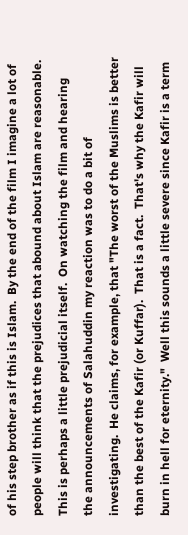of his step brother as if this is Islam.  By the end of the film I imagine a lot of people will think that the prejudices that abound about Islam are reasonable.  This is perhaps a little prejudicial itself.  On watching the film and hearing the announcements of Salahuddin my reaction was to do a bit of investigating.  He claims, for example, that "The worst of the Muslims is better than the best of the Kafir (or Kuffar).  That is a fact.  That's why the Kafir will burn in hell for eternity."  Well this sounds a little severe since Kafir is a term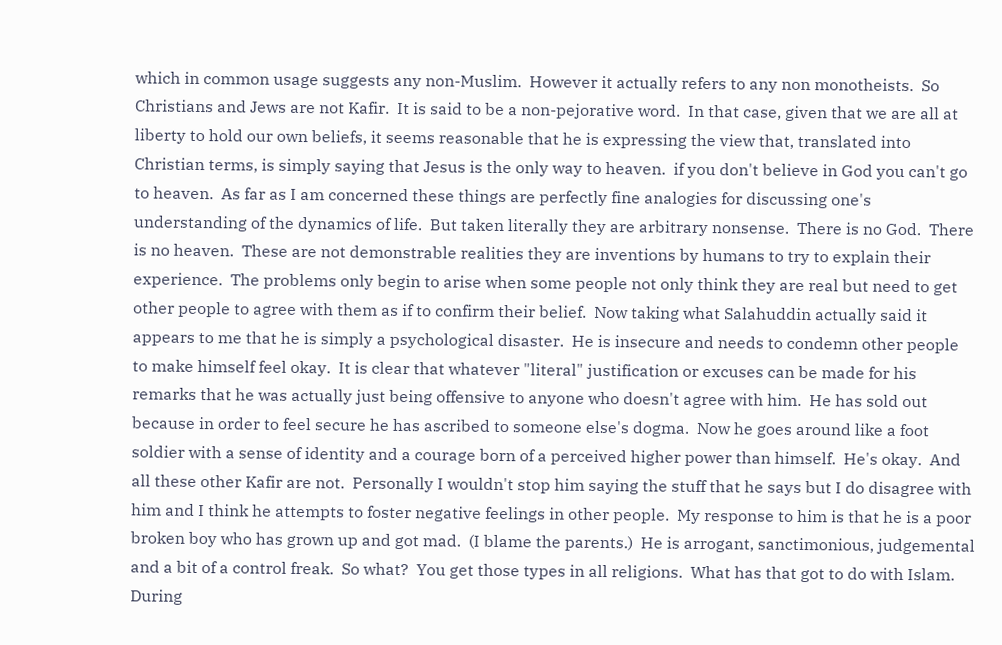which in common usage suggests any non-Muslim.  However it actually refers to any non monotheists.  So Christians and Jews are not Kafir.  It is said to be a non-pejorative word.  In that case, given that we are all at liberty to hold our own beliefs, it seems reasonable that he is expressing the view that, translated into Christian terms, is simply saying that Jesus is the only way to heaven.  if you don't believe in God you can't go to heaven.  As far as I am concerned these things are perfectly fine analogies for discussing one's understanding of the dynamics of life.  But taken literally they are arbitrary nonsense.  There is no God.  There is no heaven.  These are not demonstrable realities they are inventions by humans to try to explain their experience.  The problems only begin to arise when some people not only think they are real but need to get other people to agree with them as if to confirm their belief.  Now taking what Salahuddin actually said it appears to me that he is simply a psychological disaster.  He is insecure and needs to condemn other people to make himself feel okay.  It is clear that whatever "literal" justification or excuses can be made for his remarks that he was actually just being offensive to anyone who doesn't agree with him.  He has sold out because in order to feel secure he has ascribed to someone else's dogma.  Now he goes around like a foot soldier with a sense of identity and a courage born of a perceived higher power than himself.  He's okay.  And all these other Kafir are not.  Personally I wouldn't stop him saying the stuff that he says but I do disagree with him and I think he attempts to foster negative feelings in other people.  My response to him is that he is a poor broken boy who has grown up and got mad.  (I blame the parents.)  He is arrogant, sanctimonious, judgemental and a bit of a control freak.  So what?  You get those types in all religions.  What has that got to do with Islam.  During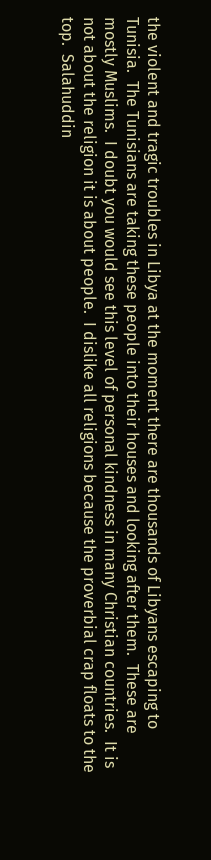the violent and tragic troubles in Libya at the moment there are thousands of Libyans escaping to Tunisia.  The Tunisians are taking these people into their houses and looking after them.  These are mostly Muslims.  I doubt you would see this level of personal kindness in many Christian countries.  It is not about the religion it is about people.  I dislike all religions because the proverbial crap floats to the top.  Salahuddin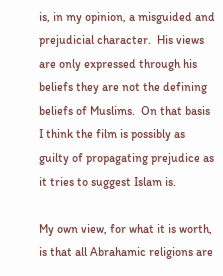is, in my opinion, a misguided and prejudicial character.  His views are only expressed through his beliefs they are not the defining beliefs of Muslims.  On that basis I think the film is possibly as guilty of propagating prejudice as it tries to suggest Islam is.

My own view, for what it is worth, is that all Abrahamic religions are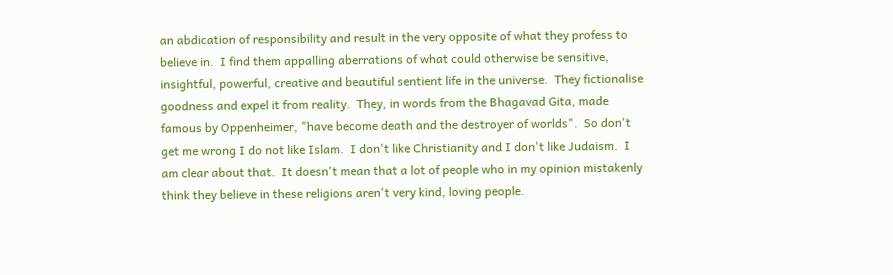an abdication of responsibility and result in the very opposite of what they profess to believe in.  I find them appalling aberrations of what could otherwise be sensitive, insightful, powerful, creative and beautiful sentient life in the universe.  They fictionalise goodness and expel it from reality.  They, in words from the Bhagavad Gita, made famous by Oppenheimer, "have become death and the destroyer of worlds".  So don't get me wrong I do not like Islam.  I don't like Christianity and I don't like Judaism.  I am clear about that.  It doesn't mean that a lot of people who in my opinion mistakenly think they believe in these religions aren't very kind, loving people.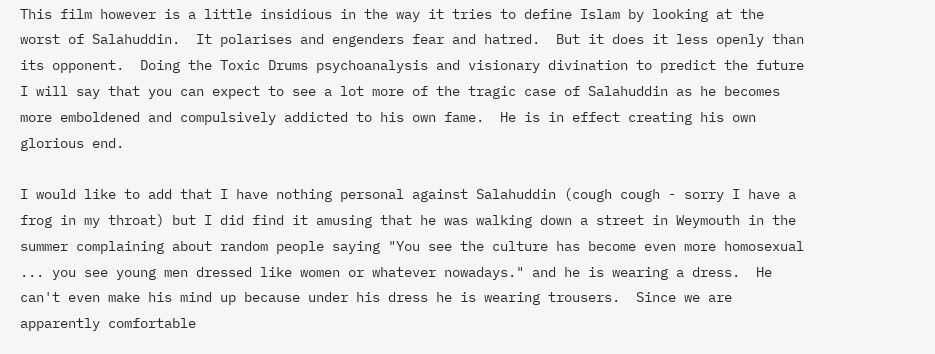This film however is a little insidious in the way it tries to define Islam by looking at the worst of Salahuddin.  It polarises and engenders fear and hatred.  But it does it less openly than its opponent.  Doing the Toxic Drums psychoanalysis and visionary divination to predict the future I will say that you can expect to see a lot more of the tragic case of Salahuddin as he becomes more emboldened and compulsively addicted to his own fame.  He is in effect creating his own glorious end.

I would like to add that I have nothing personal against Salahuddin (cough cough - sorry I have a frog in my throat) but I did find it amusing that he was walking down a street in Weymouth in the summer complaining about random people saying "You see the culture has become even more homosexual ... you see young men dressed like women or whatever nowadays." and he is wearing a dress.  He can't even make his mind up because under his dress he is wearing trousers.  Since we are apparently comfortable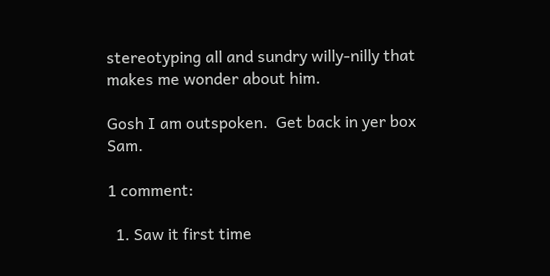stereotyping all and sundry willy-nilly that makes me wonder about him.

Gosh I am outspoken.  Get back in yer box Sam.

1 comment:

  1. Saw it first time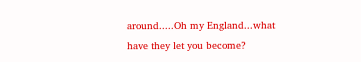around.....Oh my England...what have they let you become?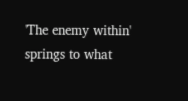'The enemy within' springs to what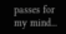passes for my mind...